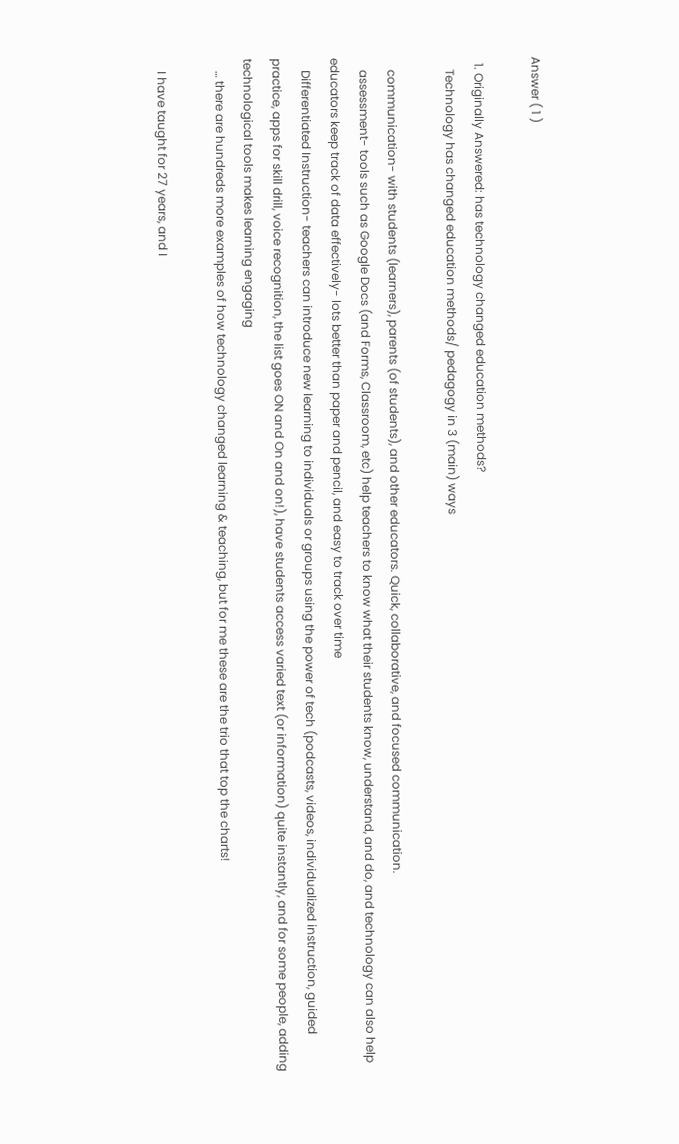Answer ( 1 )

  1. Originally Answered: has technology changed education methods?
    Technology has changed education methods/ pedagogy in 3 (main) ways

    communication- with students (learners), parents (of students), and other educators. Quick, collaborative, and focused communication.
    assessment- tools such as Google Docs (and Forms, Classroom, etc) help teachers to know what their students know, understand, and do, and technology can also help educators keep track of data effectively- lots better than paper and pencil, and easy to track over time
    Differentiated Instruction- teachers can introduce new learning to individuals or groups using the power of tech (podcasts, videos, individualized instruction, guided practice, apps for skill drill, voice recognition, the list goes ON and On and on!), have students access varied text (or information) quite instantly, and for some people, adding technological tools makes learning engaging
    … there are hundreds more examples of how technology changed learning & teaching, but for me these are the trio that top the charts!

    I have taught for 27 years, and I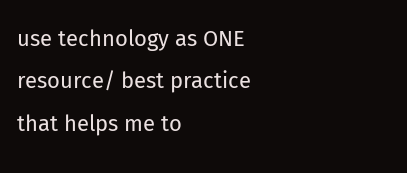use technology as ONE resource/ best practice that helps me to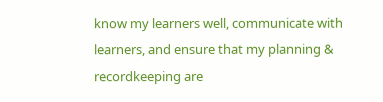know my learners well, communicate with learners, and ensure that my planning & recordkeeping are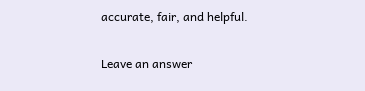accurate, fair, and helpful.

Leave an answer